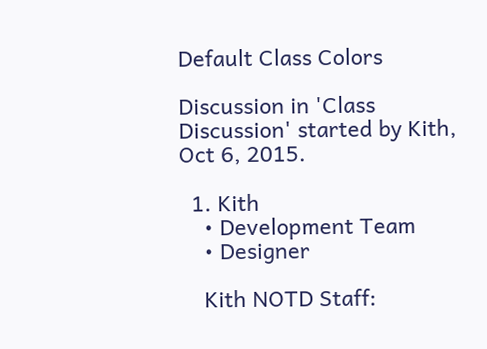Default Class Colors

Discussion in 'Class Discussion' started by Kith, Oct 6, 2015.

  1. Kith
    • Development Team
    • Designer

    Kith NOTD Staff: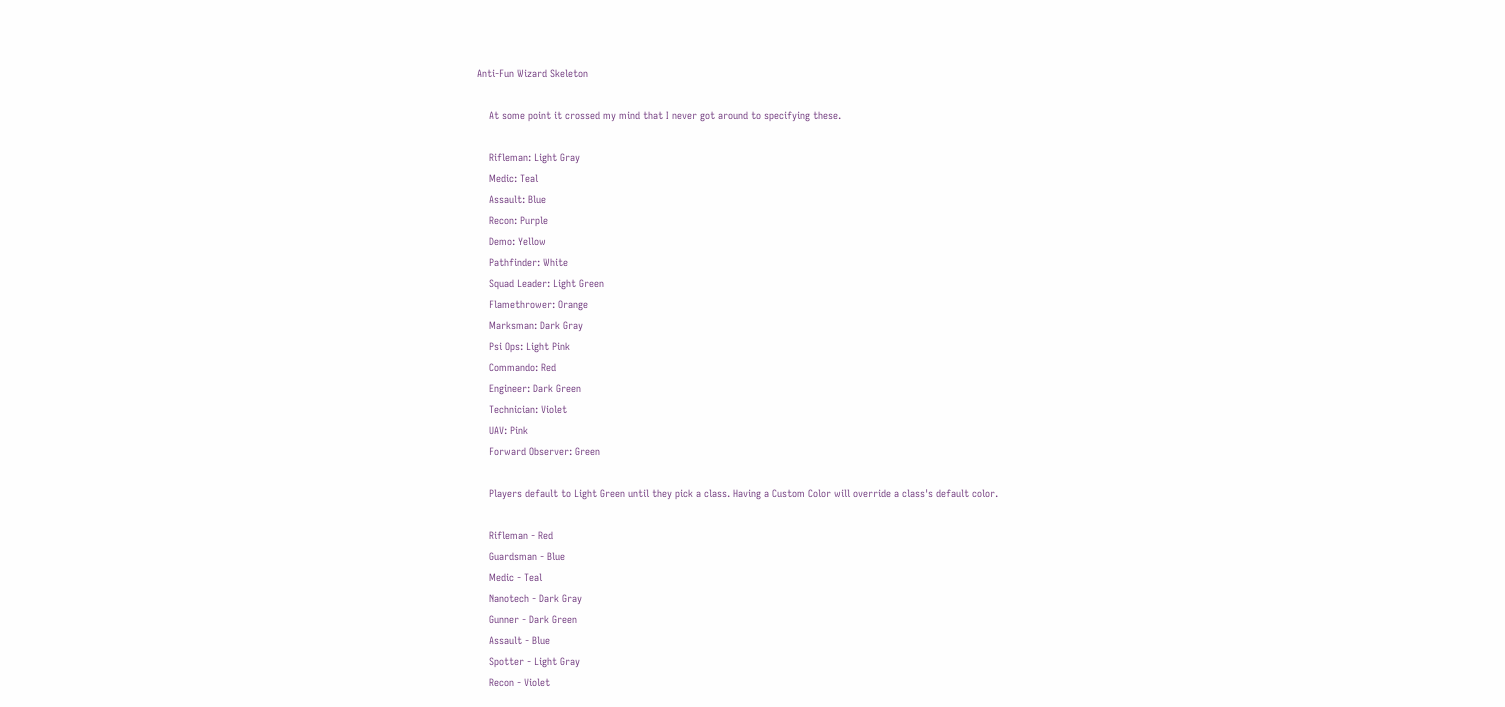Anti-Fun Wizard Skeleton

    At some point it crossed my mind that I never got around to specifying these.

    Rifleman: Light Gray
    Medic: Teal
    Assault: Blue
    Recon: Purple
    Demo: Yellow
    Pathfinder: White
    Squad Leader: Light Green
    Flamethrower: Orange
    Marksman: Dark Gray
    Psi Ops: Light Pink
    Commando: Red
    Engineer: Dark Green
    Technician: Violet
    UAV: Pink
    Forward Observer: Green

    Players default to Light Green until they pick a class. Having a Custom Color will override a class's default color.

    Rifleman - Red
    Guardsman - Blue
    Medic - Teal
    Nanotech - Dark Gray
    Gunner - Dark Green
    Assault - Blue
    Spotter - Light Gray
    Recon - Violet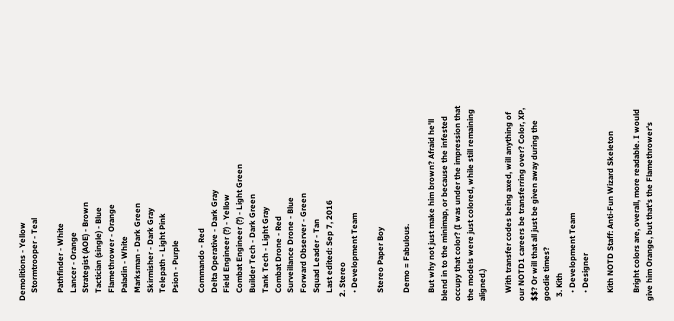Demolitions - Yellow
    Stormtrooper - Teal

    Pathfinder - White
    Lancer - Orange
    Strategist (AOE) - Brown
    Tactician (single) - Blue
    Flamethrower - Orange
    Paladin - White
    Marksman - Dark Green
    Skirmisher - Dark Gray
    Telepath - Light Pink
    Psion - Purple

    Commando - Red
    Delta Operative - Dark Gray
    Field Engineer (?) - Yellow
    Combat Engineer (?) - Light Green
    Builder Tech - Dark Green
    Tank Tech - Light Gray
    Combat Drone - Red
    Surveillance Drone - Blue
    Forward Observer - Green
    Squad Leader - Tan
    Last edited: Sep 7, 2016
  2. Stereo
    • Development Team

    Stereo Paper Boy

    Demo = Fabulous.

    But why not just make him brown? Afraid he'll blend in to the minimap, or because the infested occupy that color? (I was under the impression that the models were just colored, while still remaining aligned.)

    With transfer codes being axed, will anything of our NOTD1 careers be transferring over? Color, XP, $$? Or will that all just be given away during the goodie times?
  3. Kith
    • Development Team
    • Designer

    Kith NOTD Staff: Anti-Fun Wizard Skeleton

    Bright colors are, overall, more readable. I would give him Orange, but that's the Flamethrower's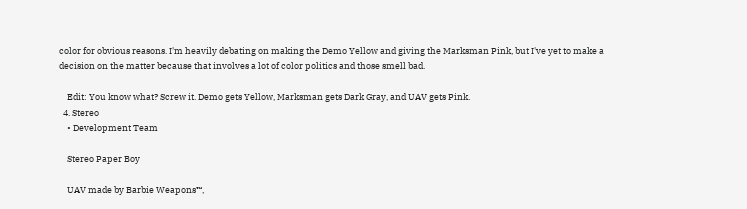color for obvious reasons. I'm heavily debating on making the Demo Yellow and giving the Marksman Pink, but I've yet to make a decision on the matter because that involves a lot of color politics and those smell bad.

    Edit: You know what? Screw it. Demo gets Yellow, Marksman gets Dark Gray, and UAV gets Pink.
  4. Stereo
    • Development Team

    Stereo Paper Boy

    UAV made by Barbie Weapons™,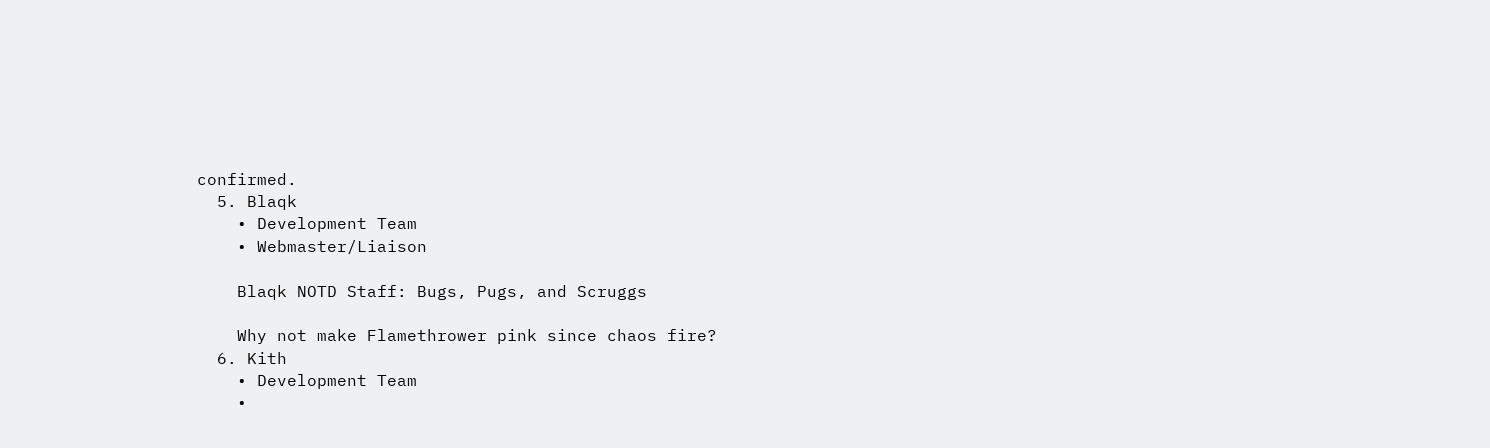confirmed.
  5. Blaqk
    • Development Team
    • Webmaster/Liaison

    Blaqk NOTD Staff: Bugs, Pugs, and Scruggs

    Why not make Flamethrower pink since chaos fire?
  6. Kith
    • Development Team
    •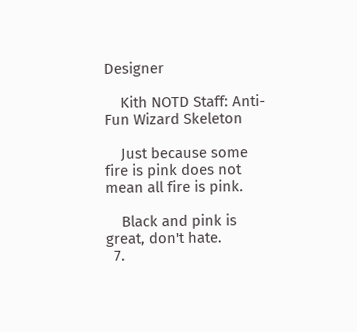Designer

    Kith NOTD Staff: Anti-Fun Wizard Skeleton

    Just because some fire is pink does not mean all fire is pink.

    Black and pink is great, don't hate.
  7.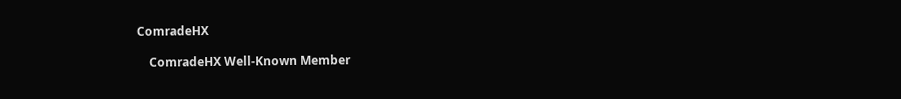ComradeHX

    ComradeHX Well-Known Member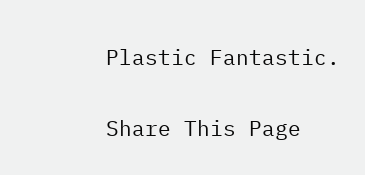Plastic Fantastic.

Share This Page